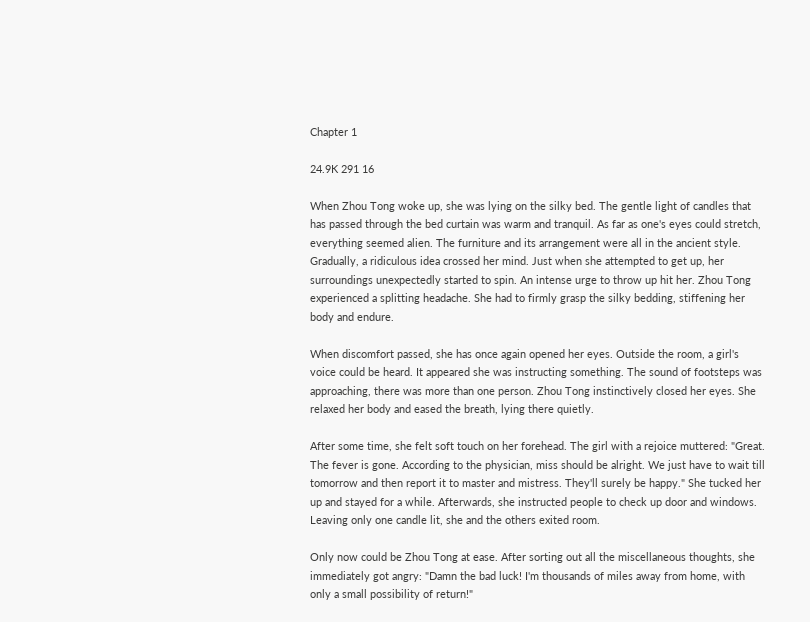Chapter 1

24.9K 291 16

When Zhou Tong woke up, she was lying on the silky bed. The gentle light of candles that has passed through the bed curtain was warm and tranquil. As far as one's eyes could stretch, everything seemed alien. The furniture and its arrangement were all in the ancient style. Gradually, a ridiculous idea crossed her mind. Just when she attempted to get up, her surroundings unexpectedly started to spin. An intense urge to throw up hit her. Zhou Tong experienced a splitting headache. She had to firmly grasp the silky bedding, stiffening her body and endure.

When discomfort passed, she has once again opened her eyes. Outside the room, a girl's voice could be heard. It appeared she was instructing something. The sound of footsteps was approaching, there was more than one person. Zhou Tong instinctively closed her eyes. She relaxed her body and eased the breath, lying there quietly.

After some time, she felt soft touch on her forehead. The girl with a rejoice muttered: "Great. The fever is gone. According to the physician, miss should be alright. We just have to wait till tomorrow and then report it to master and mistress. They'll surely be happy." She tucked her up and stayed for a while. Afterwards, she instructed people to check up door and windows. Leaving only one candle lit, she and the others exited room.

Only now could be Zhou Tong at ease. After sorting out all the miscellaneous thoughts, she immediately got angry: "Damn the bad luck! I'm thousands of miles away from home, with only a small possibility of return!"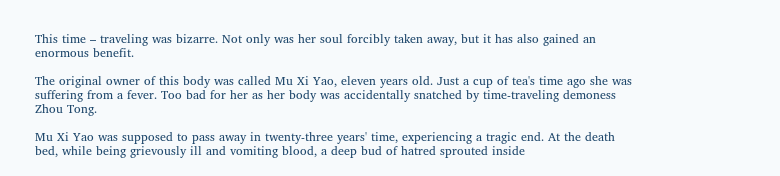This time – traveling was bizarre. Not only was her soul forcibly taken away, but it has also gained an enormous benefit.

The original owner of this body was called Mu Xi Yao, eleven years old. Just a cup of tea's time ago she was suffering from a fever. Too bad for her as her body was accidentally snatched by time-traveling demoness Zhou Tong.

Mu Xi Yao was supposed to pass away in twenty-three years' time, experiencing a tragic end. At the death bed, while being grievously ill and vomiting blood, a deep bud of hatred sprouted inside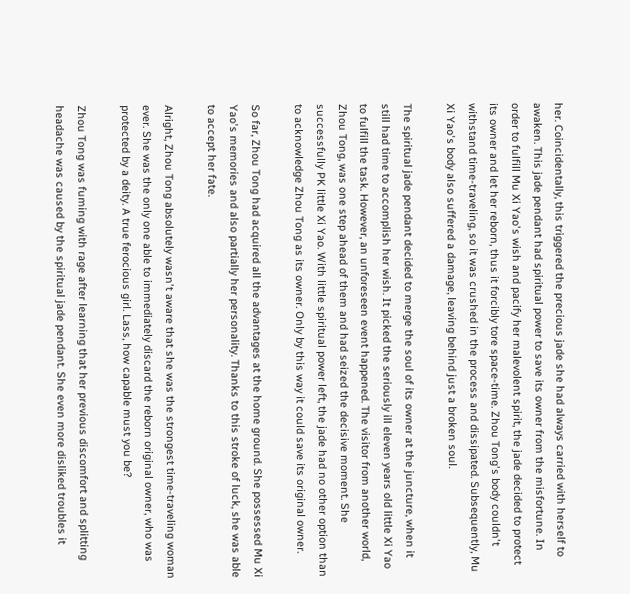her. Coincidentally, this triggered the precious jade she had always carried with herself to awaken. This jade pendant had spiritual power to save its owner from the misfortune. In order to fulfill Mu Xi Yao's wish and pacify her malevolent spirit, the jade decided to protect its owner and let her reborn, thus it forcibly tore space-time. Zhou Tong's body couldn't withstand time-traveling, so it was crushed in the process and dissipated. Subsequently, Mu Xi Yao's body also suffered a damage, leaving behind just a broken soul.

The spiritual jade pendant decided to merge the soul of its owner at the juncture, when it still had time to accomplish her wish. It picked the seriously ill eleven years old little Xi Yao to fulfill the task. However, an unforeseen event happened. The visitor from another world, Zhou Tong, was one step ahead of them and had seized the decisive moment. She successfully PK little Xi Yao. With little spiritual power left, the jade had no other option than to acknowledge Zhou Tong as its owner. Only by this way it could save its original owner.

So far, Zhou Tong had acquired all the advantages at the home ground. She possessed Mu Xi Yao's memories and also partially her personality. Thanks to this stroke of luck, she was able to accept her fate.

Alright, Zhou Tong absolutely wasn't aware that she was the strongest time-traveling woman ever. She was the only one able to immediately discard the reborn original owner, who was protected by a deity. A true ferocious girl. Lass, how capable must you be?

Zhou Tong was fuming with rage after learning that her previous discomfort and splitting headache was caused by the spiritual jade pendant. She even more disliked troubles it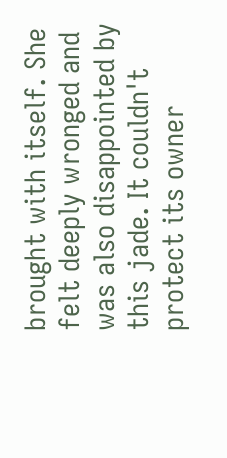brought with itself. She felt deeply wronged and was also disappointed by this jade. It couldn't protect its owner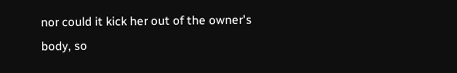nor could it kick her out of the owner's body, so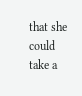that she could take a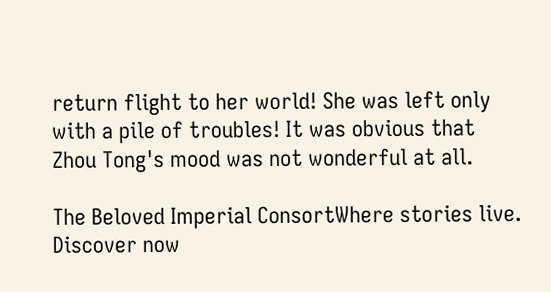return flight to her world! She was left only with a pile of troubles! It was obvious that Zhou Tong's mood was not wonderful at all.

The Beloved Imperial ConsortWhere stories live. Discover now